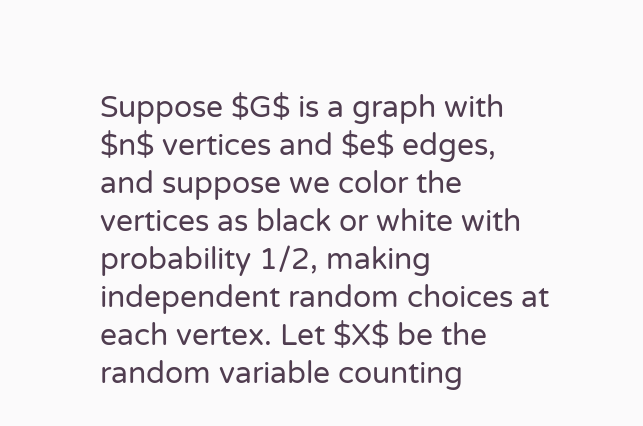Suppose $G$ is a graph with $n$ vertices and $e$ edges, and suppose we color the vertices as black or white with probability 1/2, making independent random choices at each vertex. Let $X$ be the random variable counting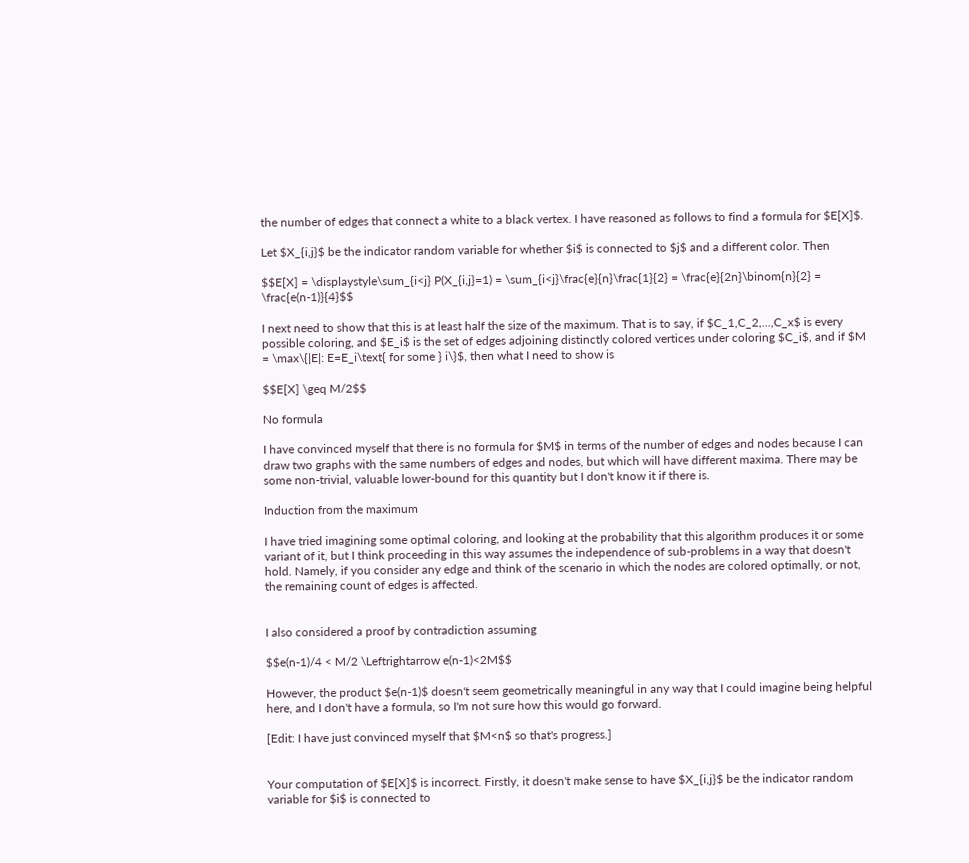the number of edges that connect a white to a black vertex. I have reasoned as follows to find a formula for $E[X]$.

Let $X_{i,j}$ be the indicator random variable for whether $i$ is connected to $j$ and a different color. Then

$$E[X] = \displaystyle\sum_{i<j} P(X_{i,j}=1) = \sum_{i<j}\frac{e}{n}\frac{1}{2} = \frac{e}{2n}\binom{n}{2} = \frac{e(n-1)}{4}$$

I next need to show that this is at least half the size of the maximum. That is to say, if $C_1,C_2,...,C_x$ is every possible coloring, and $E_i$ is the set of edges adjoining distinctly colored vertices under coloring $C_i$, and if $M = \max\{|E|: E=E_i\text{ for some } i\}$, then what I need to show is

$$E[X] \geq M/2$$

No formula

I have convinced myself that there is no formula for $M$ in terms of the number of edges and nodes because I can draw two graphs with the same numbers of edges and nodes, but which will have different maxima. There may be some non-trivial, valuable lower-bound for this quantity but I don't know it if there is.

Induction from the maximum

I have tried imagining some optimal coloring, and looking at the probability that this algorithm produces it or some variant of it, but I think proceeding in this way assumes the independence of sub-problems in a way that doesn't hold. Namely, if you consider any edge and think of the scenario in which the nodes are colored optimally, or not, the remaining count of edges is affected.


I also considered a proof by contradiction assuming

$$e(n-1)/4 < M/2 \Leftrightarrow e(n-1)<2M$$

However, the product $e(n-1)$ doesn't seem geometrically meaningful in any way that I could imagine being helpful here, and I don't have a formula, so I'm not sure how this would go forward.

[Edit: I have just convinced myself that $M<n$ so that's progress.]


Your computation of $E[X]$ is incorrect. Firstly, it doesn't make sense to have $X_{i,j}$ be the indicator random variable for $i$ is connected to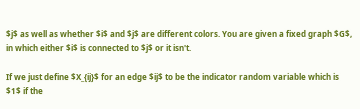$j$ as well as whether $i$ and $j$ are different colors. You are given a fixed graph $G$, in which either $i$ is connected to $j$ or it isn't.

If we just define $X_{ij}$ for an edge $ij$ to be the indicator random variable which is $1$ if the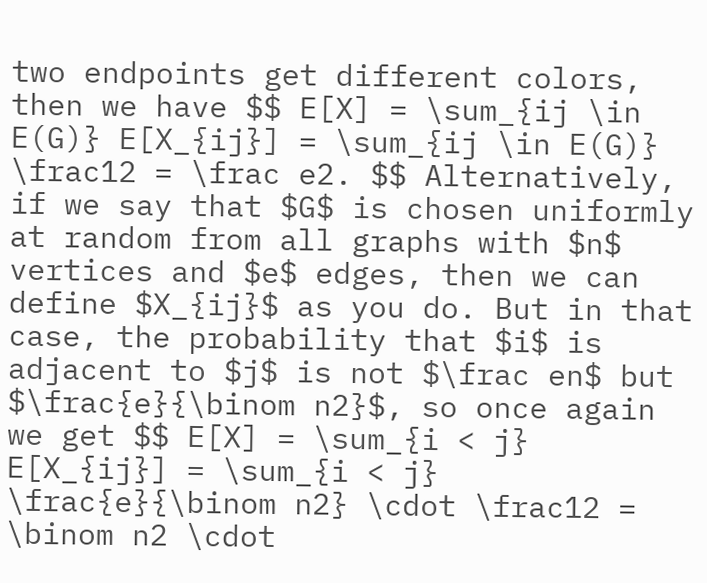two endpoints get different colors, then we have $$ E[X] = \sum_{ij \in E(G)} E[X_{ij}] = \sum_{ij \in E(G)} \frac12 = \frac e2. $$ Alternatively, if we say that $G$ is chosen uniformly at random from all graphs with $n$ vertices and $e$ edges, then we can define $X_{ij}$ as you do. But in that case, the probability that $i$ is adjacent to $j$ is not $\frac en$ but $\frac{e}{\binom n2}$, so once again we get $$ E[X] = \sum_{i < j} E[X_{ij}] = \sum_{i < j} \frac{e}{\binom n2} \cdot \frac12 = \binom n2 \cdot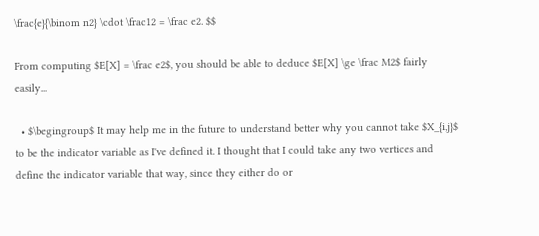\frac{e}{\binom n2} \cdot \frac12 = \frac e2. $$

From computing $E[X] = \frac e2$, you should be able to deduce $E[X] \ge \frac M2$ fairly easily...

  • $\begingroup$ It may help me in the future to understand better why you cannot take $X_{i,j}$ to be the indicator variable as I've defined it. I thought that I could take any two vertices and define the indicator variable that way, since they either do or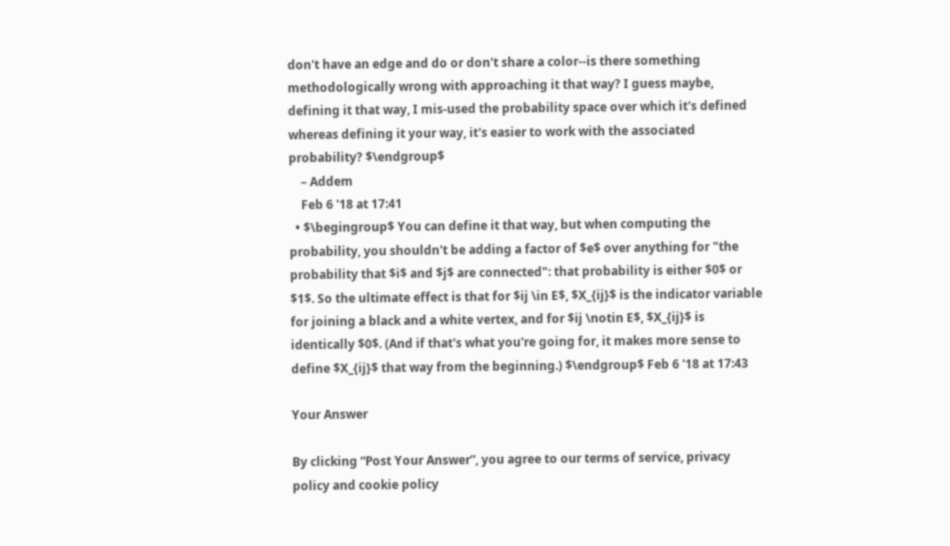don't have an edge and do or don't share a color--is there something methodologically wrong with approaching it that way? I guess maybe, defining it that way, I mis-used the probability space over which it's defined whereas defining it your way, it's easier to work with the associated probability? $\endgroup$
    – Addem
    Feb 6 '18 at 17:41
  • $\begingroup$ You can define it that way, but when computing the probability, you shouldn't be adding a factor of $e$ over anything for "the probability that $i$ and $j$ are connected": that probability is either $0$ or $1$. So the ultimate effect is that for $ij \in E$, $X_{ij}$ is the indicator variable for joining a black and a white vertex, and for $ij \notin E$, $X_{ij}$ is identically $0$. (And if that's what you're going for, it makes more sense to define $X_{ij}$ that way from the beginning.) $\endgroup$ Feb 6 '18 at 17:43

Your Answer

By clicking “Post Your Answer”, you agree to our terms of service, privacy policy and cookie policy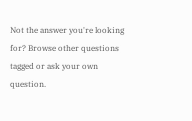Not the answer you're looking for? Browse other questions tagged or ask your own question.